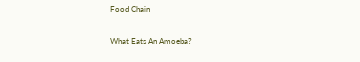Food Chain

What Eats An Amoeba?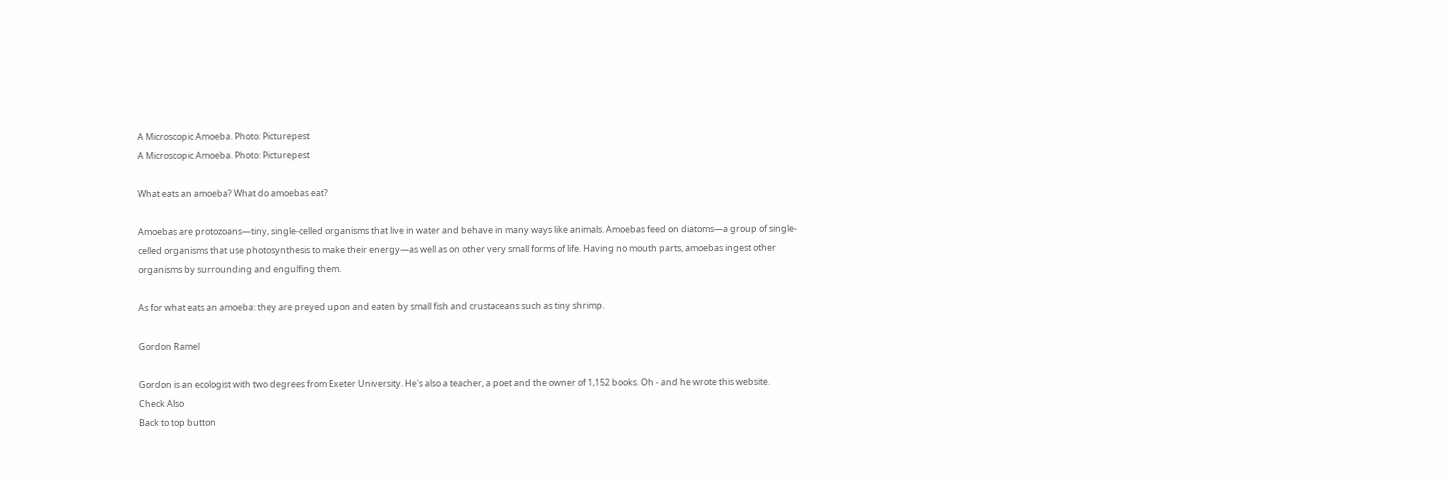A Microscopic Amoeba. Photo: Picturepest
A Microscopic Amoeba. Photo: Picturepest

What eats an amoeba? What do amoebas eat?

Amoebas are protozoans—tiny, single-celled organisms that live in water and behave in many ways like animals. Amoebas feed on diatoms—a group of single-celled organisms that use photosynthesis to make their energy—as well as on other very small forms of life. Having no mouth parts, amoebas ingest other organisms by surrounding and engulfing them.

As for what eats an amoeba: they are preyed upon and eaten by small fish and crustaceans such as tiny shrimp.

Gordon Ramel

Gordon is an ecologist with two degrees from Exeter University. He's also a teacher, a poet and the owner of 1,152 books. Oh - and he wrote this website.
Check Also
Back to top button